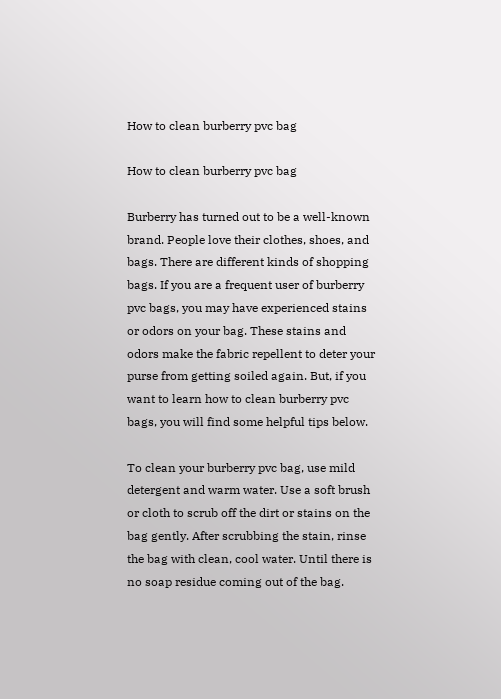How to clean burberry pvc bag

How to clean burberry pvc bag

Burberry has turned out to be a well-known brand. People love their clothes, shoes, and bags. There are different kinds of shopping bags. If you are a frequent user of burberry pvc bags, you may have experienced stains or odors on your bag. These stains and odors make the fabric repellent to deter your purse from getting soiled again. But, if you want to learn how to clean burberry pvc bags, you will find some helpful tips below.

To clean your burberry pvc bag, use mild detergent and warm water. Use a soft brush or cloth to scrub off the dirt or stains on the bag gently. After scrubbing the stain, rinse the bag with clean, cool water. Until there is no soap residue coming out of the bag.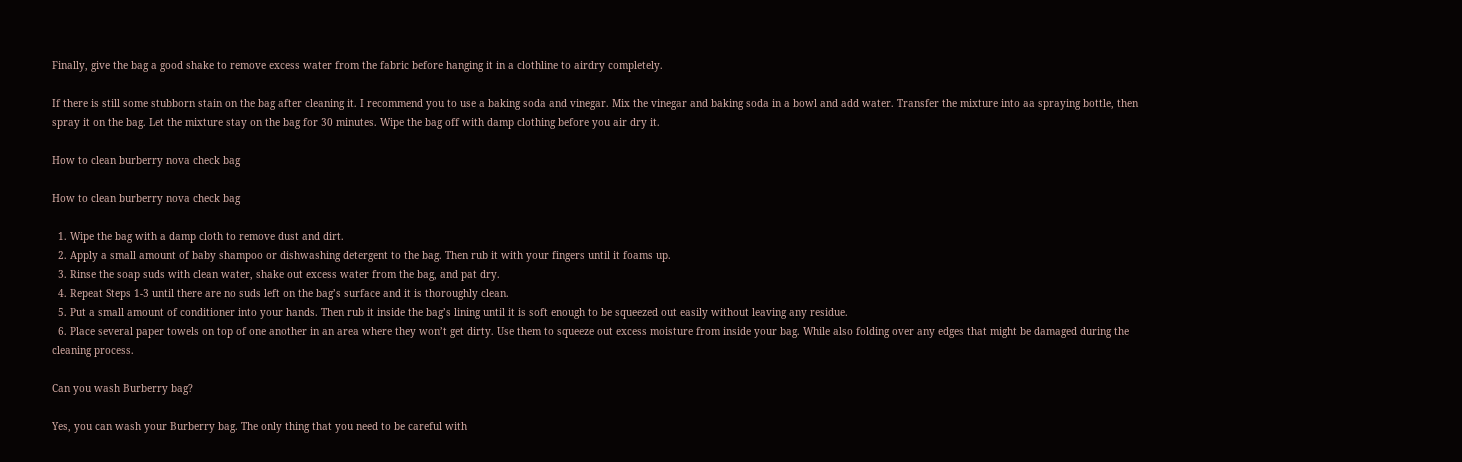Finally, give the bag a good shake to remove excess water from the fabric before hanging it in a clothline to airdry completely.

If there is still some stubborn stain on the bag after cleaning it. I recommend you to use a baking soda and vinegar. Mix the vinegar and baking soda in a bowl and add water. Transfer the mixture into aa spraying bottle, then spray it on the bag. Let the mixture stay on the bag for 30 minutes. Wipe the bag off with damp clothing before you air dry it.

How to clean burberry nova check bag

How to clean burberry nova check bag

  1. Wipe the bag with a damp cloth to remove dust and dirt.
  2. Apply a small amount of baby shampoo or dishwashing detergent to the bag. Then rub it with your fingers until it foams up.
  3. Rinse the soap suds with clean water, shake out excess water from the bag, and pat dry.
  4. Repeat Steps 1-3 until there are no suds left on the bag’s surface and it is thoroughly clean.
  5. Put a small amount of conditioner into your hands. Then rub it inside the bag’s lining until it is soft enough to be squeezed out easily without leaving any residue.
  6. Place several paper towels on top of one another in an area where they won’t get dirty. Use them to squeeze out excess moisture from inside your bag. While also folding over any edges that might be damaged during the cleaning process.

Can you wash Burberry bag?

Yes, you can wash your Burberry bag. The only thing that you need to be careful with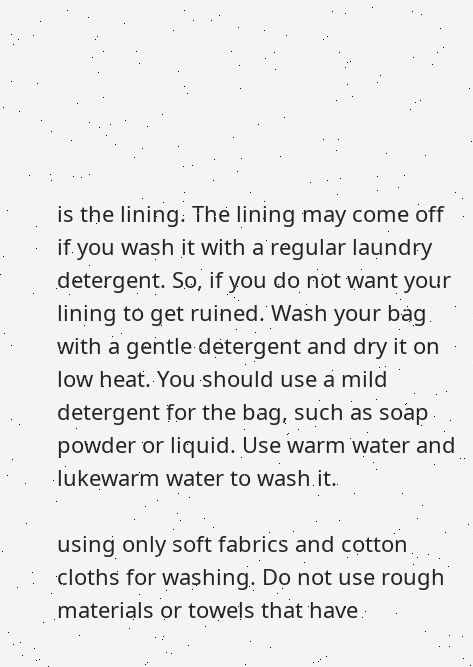is the lining. The lining may come off if you wash it with a regular laundry detergent. So, if you do not want your lining to get ruined. Wash your bag with a gentle detergent and dry it on low heat. You should use a mild detergent for the bag, such as soap powder or liquid. Use warm water and lukewarm water to wash it.

using only soft fabrics and cotton cloths for washing. Do not use rough materials or towels that have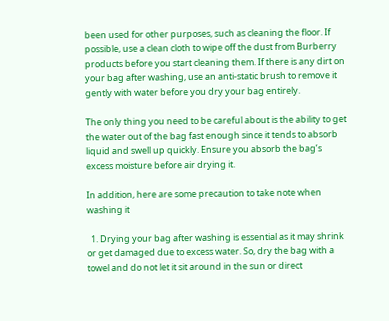been used for other purposes, such as cleaning the floor. If possible, use a clean cloth to wipe off the dust from Burberry products before you start cleaning them. If there is any dirt on your bag after washing, use an anti-static brush to remove it gently with water before you dry your bag entirely.

The only thing you need to be careful about is the ability to get the water out of the bag fast enough since it tends to absorb liquid and swell up quickly. Ensure you absorb the bag’s excess moisture before air drying it.

In addition, here are some precaution to take note when washing it

  1. Drying your bag after washing is essential as it may shrink or get damaged due to excess water. So, dry the bag with a towel and do not let it sit around in the sun or direct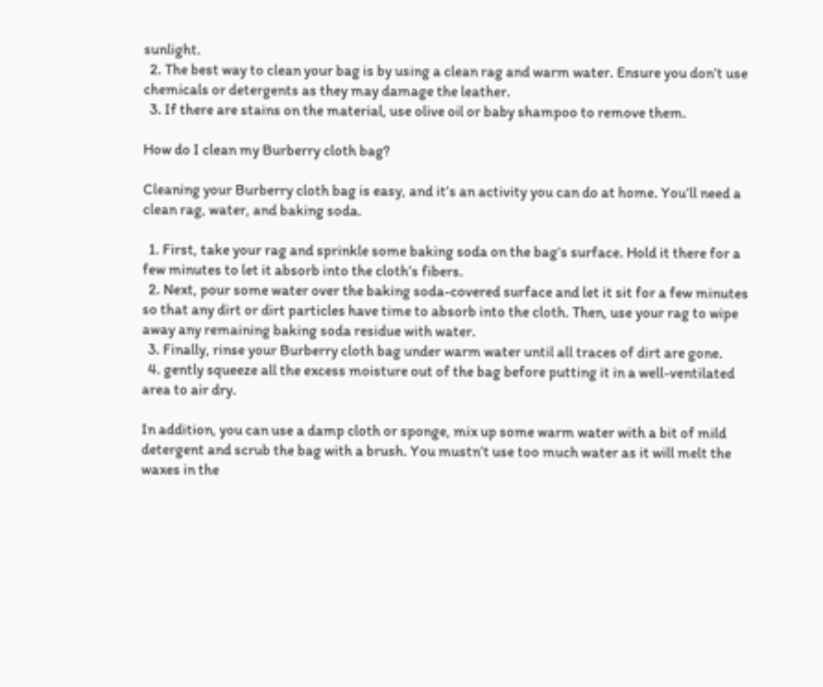sunlight.
  2. The best way to clean your bag is by using a clean rag and warm water. Ensure you don’t use chemicals or detergents as they may damage the leather.
  3. If there are stains on the material, use olive oil or baby shampoo to remove them.

How do I clean my Burberry cloth bag?

Cleaning your Burberry cloth bag is easy, and it’s an activity you can do at home. You’ll need a clean rag, water, and baking soda.

  1. First, take your rag and sprinkle some baking soda on the bag’s surface. Hold it there for a few minutes to let it absorb into the cloth’s fibers.
  2. Next, pour some water over the baking soda-covered surface and let it sit for a few minutes so that any dirt or dirt particles have time to absorb into the cloth. Then, use your rag to wipe away any remaining baking soda residue with water.
  3. Finally, rinse your Burberry cloth bag under warm water until all traces of dirt are gone.
  4. gently squeeze all the excess moisture out of the bag before putting it in a well-ventilated area to air dry.

In addition, you can use a damp cloth or sponge, mix up some warm water with a bit of mild detergent and scrub the bag with a brush. You mustn’t use too much water as it will melt the waxes in the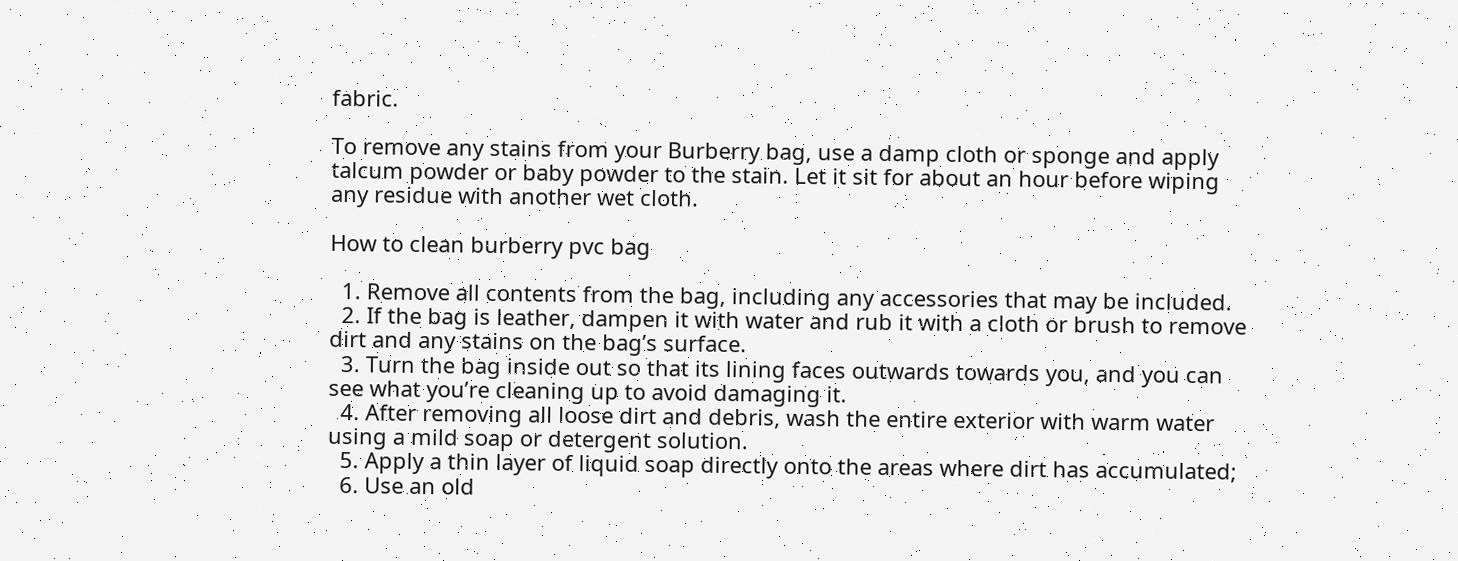fabric.

To remove any stains from your Burberry bag, use a damp cloth or sponge and apply talcum powder or baby powder to the stain. Let it sit for about an hour before wiping any residue with another wet cloth.

How to clean burberry pvc bag

  1. Remove all contents from the bag, including any accessories that may be included.
  2. If the bag is leather, dampen it with water and rub it with a cloth or brush to remove dirt and any stains on the bag’s surface.
  3. Turn the bag inside out so that its lining faces outwards towards you, and you can see what you’re cleaning up to avoid damaging it.
  4. After removing all loose dirt and debris, wash the entire exterior with warm water using a mild soap or detergent solution.
  5. Apply a thin layer of liquid soap directly onto the areas where dirt has accumulated;
  6. Use an old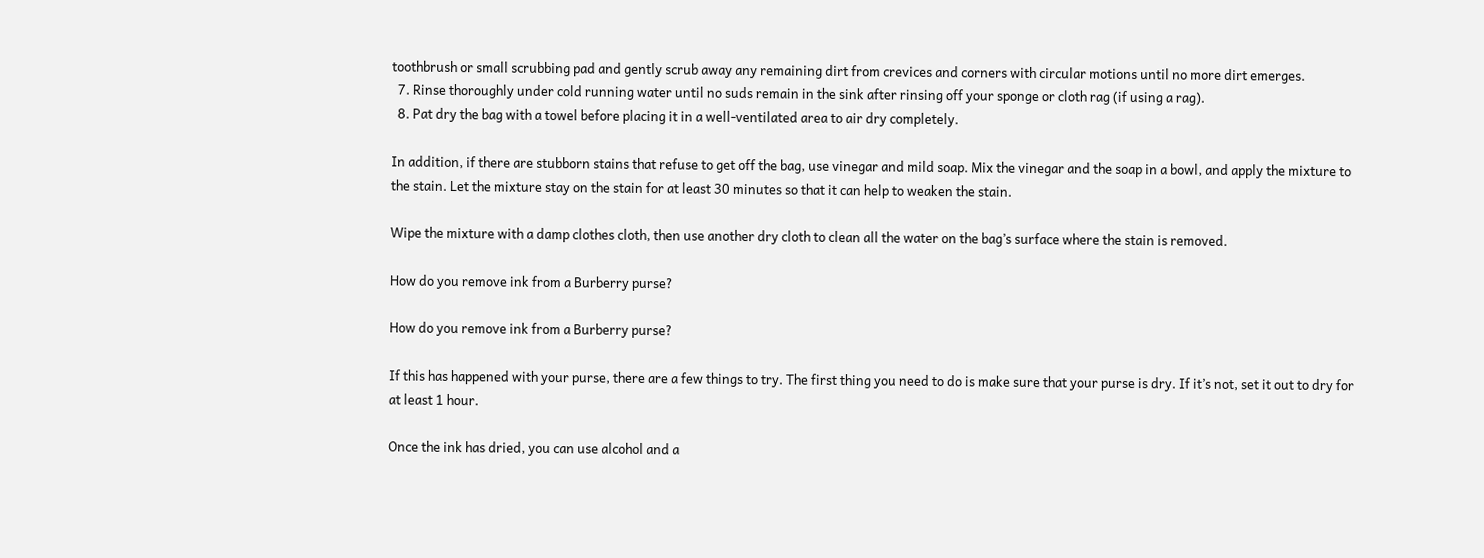toothbrush or small scrubbing pad and gently scrub away any remaining dirt from crevices and corners with circular motions until no more dirt emerges.
  7. Rinse thoroughly under cold running water until no suds remain in the sink after rinsing off your sponge or cloth rag (if using a rag).
  8. Pat dry the bag with a towel before placing it in a well-ventilated area to air dry completely.

In addition, if there are stubborn stains that refuse to get off the bag, use vinegar and mild soap. Mix the vinegar and the soap in a bowl, and apply the mixture to the stain. Let the mixture stay on the stain for at least 30 minutes so that it can help to weaken the stain.

Wipe the mixture with a damp clothes cloth, then use another dry cloth to clean all the water on the bag’s surface where the stain is removed.

How do you remove ink from a Burberry purse?

How do you remove ink from a Burberry purse?

If this has happened with your purse, there are a few things to try. The first thing you need to do is make sure that your purse is dry. If it’s not, set it out to dry for at least 1 hour.

Once the ink has dried, you can use alcohol and a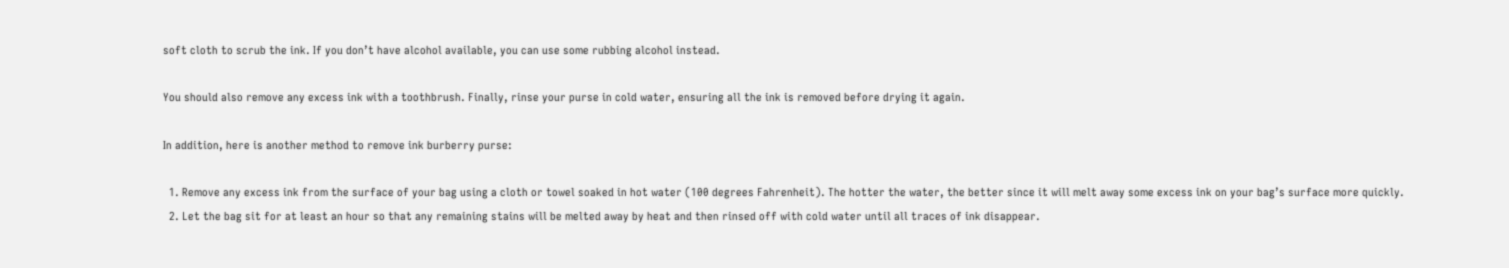soft cloth to scrub the ink. If you don’t have alcohol available, you can use some rubbing alcohol instead.

You should also remove any excess ink with a toothbrush. Finally, rinse your purse in cold water, ensuring all the ink is removed before drying it again.

In addition, here is another method to remove ink burberry purse:

  1. Remove any excess ink from the surface of your bag using a cloth or towel soaked in hot water (100 degrees Fahrenheit). The hotter the water, the better since it will melt away some excess ink on your bag’s surface more quickly.
  2. Let the bag sit for at least an hour so that any remaining stains will be melted away by heat and then rinsed off with cold water until all traces of ink disappear.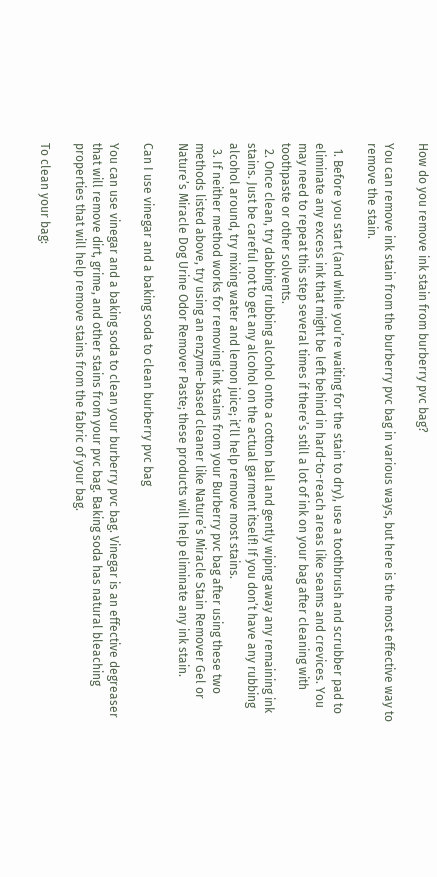How do you remove ink stain from burberry pvc bag?

You can remove ink stain from the burberry pvc bag in various ways, but here is the most effective way to remove the stain.

  1. Before you start (and while you’re waiting for the stain to dry), use a toothbrush and scrubber pad to eliminate any excess ink that might be left behind in hard-to-reach areas like seams and crevices. You may need to repeat this step several times if there’s still a lot of ink on your bag after cleaning with toothpaste or other solvents.
  2. Once clean, try dabbing rubbing alcohol onto a cotton ball and gently wiping away any remaining ink stains. Just be careful not to get any alcohol on the actual garment itself! If you don’t have any rubbing alcohol around, try mixing water and lemon juice; it’ll help remove most stains.
  3. If neither method works for removing ink stains from your Burberry pvc bag after using these two methods listed above, try using an enzyme-based cleaner like Nature’s Miracle Stain Remover Gel or Nature’s Miracle Dog Urine Odor Remover Paste; these products will help eliminate any ink stain.

Can I use vinegar and a baking soda to clean burberry pvc bag

You can use vinegar and a baking soda to clean your burberry pvc bag. Vinegar is an effective degreaser that will remove dirt, grime, and other stains from your pvc bag. Baking soda has natural bleaching properties that will help remove stains from the fabric of your bag.

To clean your bag: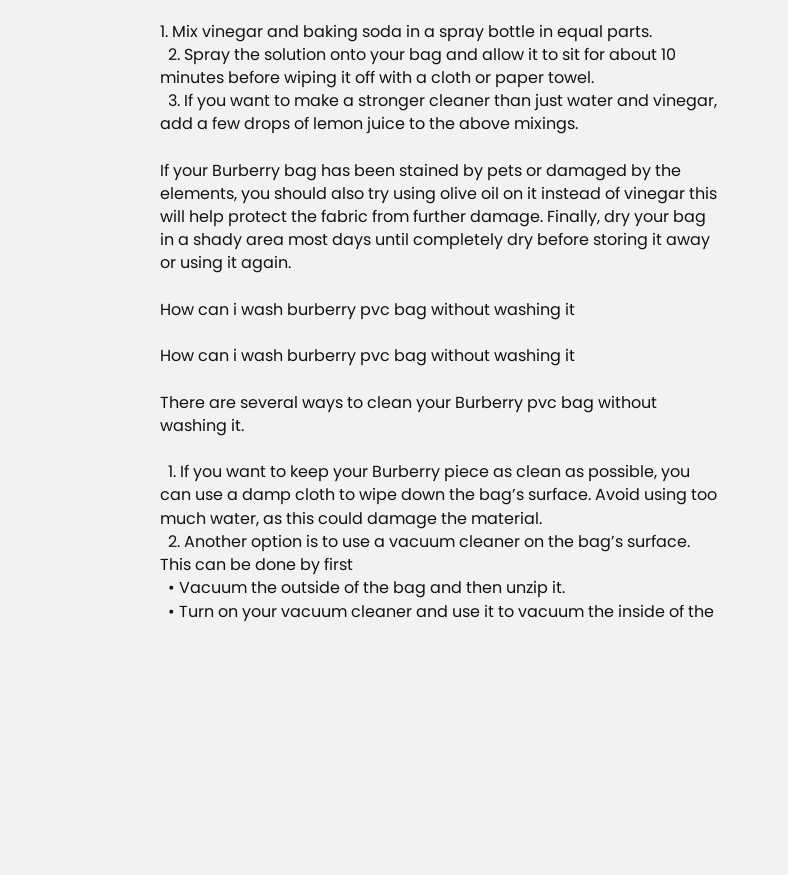1. Mix vinegar and baking soda in a spray bottle in equal parts.
  2. Spray the solution onto your bag and allow it to sit for about 10 minutes before wiping it off with a cloth or paper towel.
  3. If you want to make a stronger cleaner than just water and vinegar, add a few drops of lemon juice to the above mixings.

If your Burberry bag has been stained by pets or damaged by the elements, you should also try using olive oil on it instead of vinegar this will help protect the fabric from further damage. Finally, dry your bag in a shady area most days until completely dry before storing it away or using it again.

How can i wash burberry pvc bag without washing it

How can i wash burberry pvc bag without washing it

There are several ways to clean your Burberry pvc bag without washing it.

  1. If you want to keep your Burberry piece as clean as possible, you can use a damp cloth to wipe down the bag’s surface. Avoid using too much water, as this could damage the material.
  2. Another option is to use a vacuum cleaner on the bag’s surface. This can be done by first
  • Vacuum the outside of the bag and then unzip it.
  • Turn on your vacuum cleaner and use it to vacuum the inside of the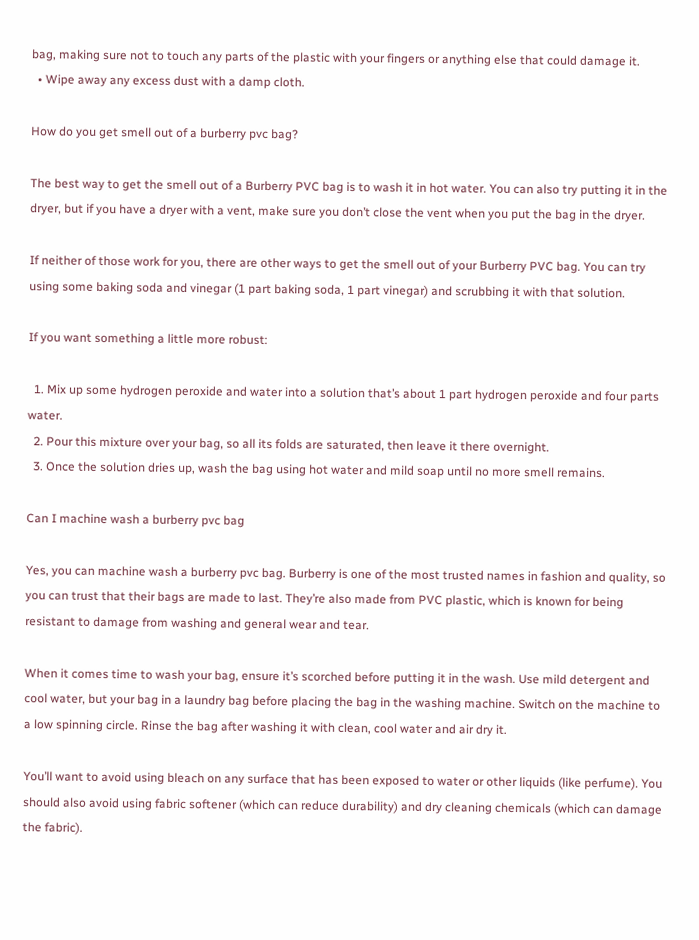bag, making sure not to touch any parts of the plastic with your fingers or anything else that could damage it.
  • Wipe away any excess dust with a damp cloth.

How do you get smell out of a burberry pvc bag?

The best way to get the smell out of a Burberry PVC bag is to wash it in hot water. You can also try putting it in the dryer, but if you have a dryer with a vent, make sure you don’t close the vent when you put the bag in the dryer.

If neither of those work for you, there are other ways to get the smell out of your Burberry PVC bag. You can try using some baking soda and vinegar (1 part baking soda, 1 part vinegar) and scrubbing it with that solution.

If you want something a little more robust:

  1. Mix up some hydrogen peroxide and water into a solution that’s about 1 part hydrogen peroxide and four parts water.
  2. Pour this mixture over your bag, so all its folds are saturated, then leave it there overnight.
  3. Once the solution dries up, wash the bag using hot water and mild soap until no more smell remains.

Can I machine wash a burberry pvc bag

Yes, you can machine wash a burberry pvc bag. Burberry is one of the most trusted names in fashion and quality, so you can trust that their bags are made to last. They’re also made from PVC plastic, which is known for being resistant to damage from washing and general wear and tear.

When it comes time to wash your bag, ensure it’s scorched before putting it in the wash. Use mild detergent and cool water, but your bag in a laundry bag before placing the bag in the washing machine. Switch on the machine to a low spinning circle. Rinse the bag after washing it with clean, cool water and air dry it.

You’ll want to avoid using bleach on any surface that has been exposed to water or other liquids (like perfume). You should also avoid using fabric softener (which can reduce durability) and dry cleaning chemicals (which can damage the fabric).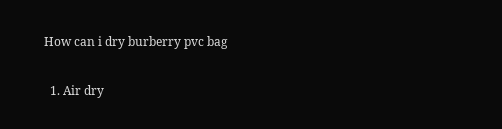How can i dry burberry pvc bag

  1. Air dry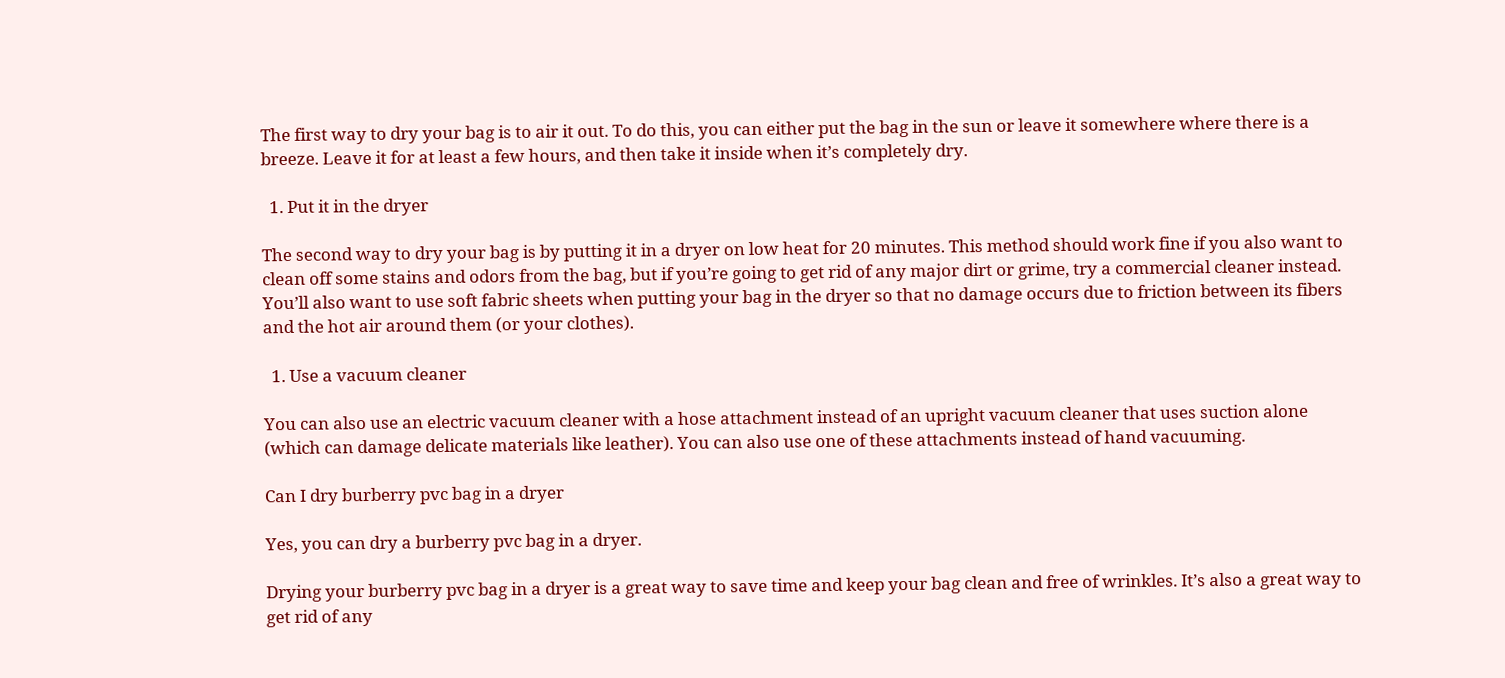The first way to dry your bag is to air it out. To do this, you can either put the bag in the sun or leave it somewhere where there is a breeze. Leave it for at least a few hours, and then take it inside when it’s completely dry.

  1. Put it in the dryer

The second way to dry your bag is by putting it in a dryer on low heat for 20 minutes. This method should work fine if you also want to clean off some stains and odors from the bag, but if you’re going to get rid of any major dirt or grime, try a commercial cleaner instead. You’ll also want to use soft fabric sheets when putting your bag in the dryer so that no damage occurs due to friction between its fibers and the hot air around them (or your clothes).

  1. Use a vacuum cleaner

You can also use an electric vacuum cleaner with a hose attachment instead of an upright vacuum cleaner that uses suction alone (which can damage delicate materials like leather). You can also use one of these attachments instead of hand vacuuming.

Can I dry burberry pvc bag in a dryer

Yes, you can dry a burberry pvc bag in a dryer.

Drying your burberry pvc bag in a dryer is a great way to save time and keep your bag clean and free of wrinkles. It’s also a great way to get rid of any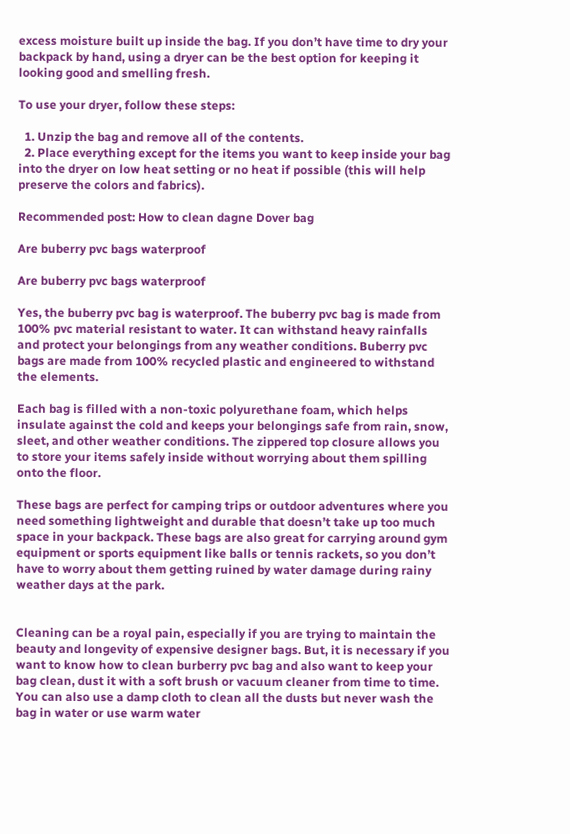excess moisture built up inside the bag. If you don’t have time to dry your backpack by hand, using a dryer can be the best option for keeping it looking good and smelling fresh.

To use your dryer, follow these steps:

  1. Unzip the bag and remove all of the contents.
  2. Place everything except for the items you want to keep inside your bag into the dryer on low heat setting or no heat if possible (this will help preserve the colors and fabrics).

Recommended post: How to clean dagne Dover bag

Are buberry pvc bags waterproof

Are buberry pvc bags waterproof

Yes, the buberry pvc bag is waterproof. The buberry pvc bag is made from 100% pvc material resistant to water. It can withstand heavy rainfalls and protect your belongings from any weather conditions. Buberry pvc bags are made from 100% recycled plastic and engineered to withstand the elements.

Each bag is filled with a non-toxic polyurethane foam, which helps insulate against the cold and keeps your belongings safe from rain, snow, sleet, and other weather conditions. The zippered top closure allows you to store your items safely inside without worrying about them spilling onto the floor.

These bags are perfect for camping trips or outdoor adventures where you need something lightweight and durable that doesn’t take up too much space in your backpack. These bags are also great for carrying around gym equipment or sports equipment like balls or tennis rackets, so you don’t have to worry about them getting ruined by water damage during rainy weather days at the park.


Cleaning can be a royal pain, especially if you are trying to maintain the beauty and longevity of expensive designer bags. But, it is necessary if you want to know how to clean burberry pvc bag and also want to keep your bag clean, dust it with a soft brush or vacuum cleaner from time to time. You can also use a damp cloth to clean all the dusts but never wash the bag in water or use warm water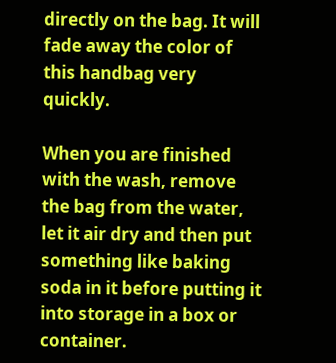directly on the bag. It will fade away the color of this handbag very quickly.

When you are finished with the wash, remove the bag from the water, let it air dry and then put something like baking soda in it before putting it into storage in a box or container.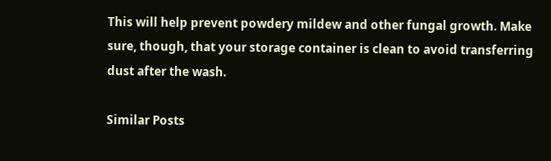This will help prevent powdery mildew and other fungal growth. Make sure, though, that your storage container is clean to avoid transferring dust after the wash.

Similar Posts